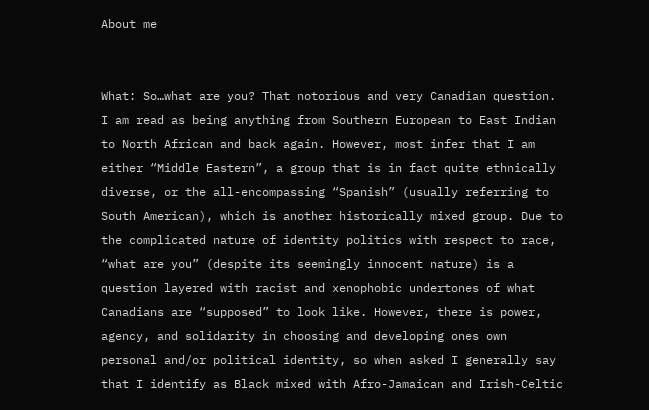About me


What: So…what are you? That notorious and very Canadian question. I am read as being anything from Southern European to East Indian to North African and back again. However, most infer that I am either “Middle Eastern”, a group that is in fact quite ethnically diverse, or the all-encompassing “Spanish” (usually referring to South American), which is another historically mixed group. Due to the complicated nature of identity politics with respect to race, “what are you” (despite its seemingly innocent nature) is a question layered with racist and xenophobic undertones of what Canadians are “supposed” to look like. However, there is power, agency, and solidarity in choosing and developing ones own personal and/or political identity, so when asked I generally say that I identify as Black mixed with Afro-Jamaican and Irish-Celtic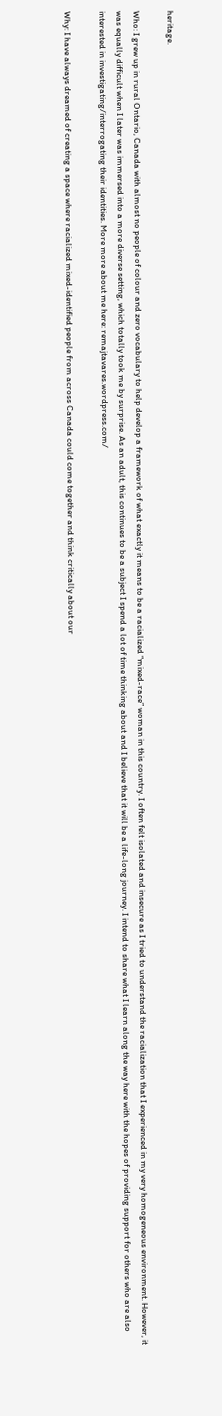heritage.

Who: I grew up in rural Ontario, Canada with almost no people of colour and zero vocabulary to help develop a framework of what exactly it means to be a racialized “mixed-race” woman in this country. I often felt isolated and insecure as I tried to understand the racialization that I experienced in my very homogeneous environment. However, it was equally difficult when I later was immersed into a more diverse setting, which totally took me by surprise. As an adult, this continues to be a subject I spend a lot of time thinking about and I believe that it will be a life-long journey. I intend to share what I learn along the way here with the hopes of providing support for others who are also interested in investigating/interrogating their identities. More more about me here: remajtavares.wordpress.com/

Why: I have always dreamed of creating a space where racialized mixed-identified people from across Canada could come together and think critically about our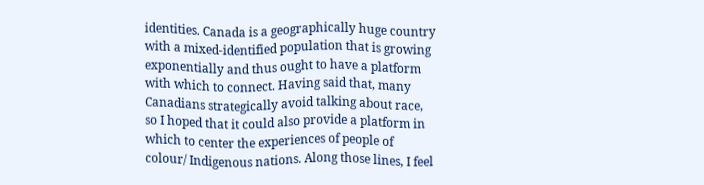identities. Canada is a geographically huge country with a mixed-identified population that is growing exponentially and thus ought to have a platform with which to connect. Having said that, many Canadians strategically avoid talking about race, so I hoped that it could also provide a platform in which to center the experiences of people of colour/ Indigenous nations. Along those lines, I feel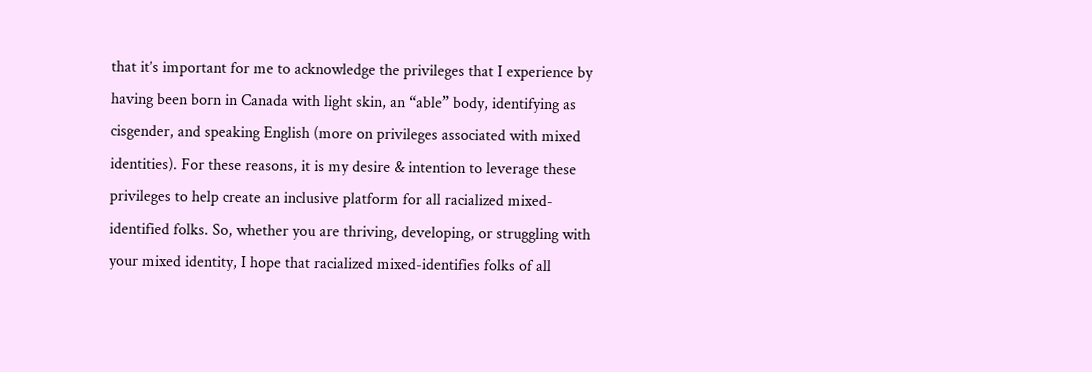that it’s important for me to acknowledge the privileges that I experience by having been born in Canada with light skin, an “able” body, identifying as cisgender, and speaking English (more on privileges associated with mixed identities). For these reasons, it is my desire & intention to leverage these privileges to help create an inclusive platform for all racialized mixed-identified folks. So, whether you are thriving, developing, or struggling with your mixed identity, I hope that racialized mixed-identifies folks of all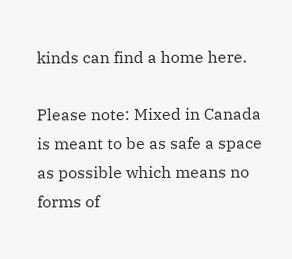kinds can find a home here.

Please note: Mixed in Canada is meant to be as safe a space as possible which means no forms of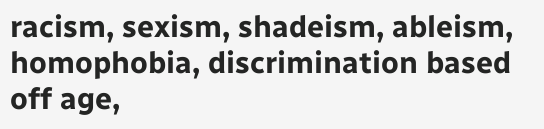racism, sexism, shadeism, ableism, homophobia, discrimination based off age,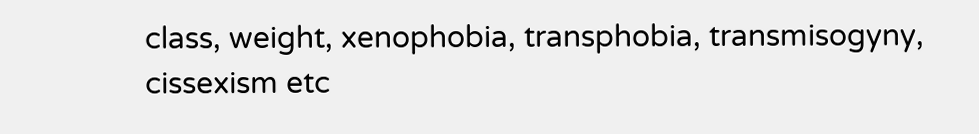class, weight, xenophobia, transphobia, transmisogyny, cissexism etc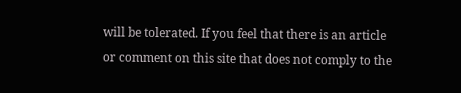will be tolerated. If you feel that there is an article or comment on this site that does not comply to the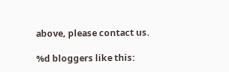above, please contact us.

%d bloggers like this: